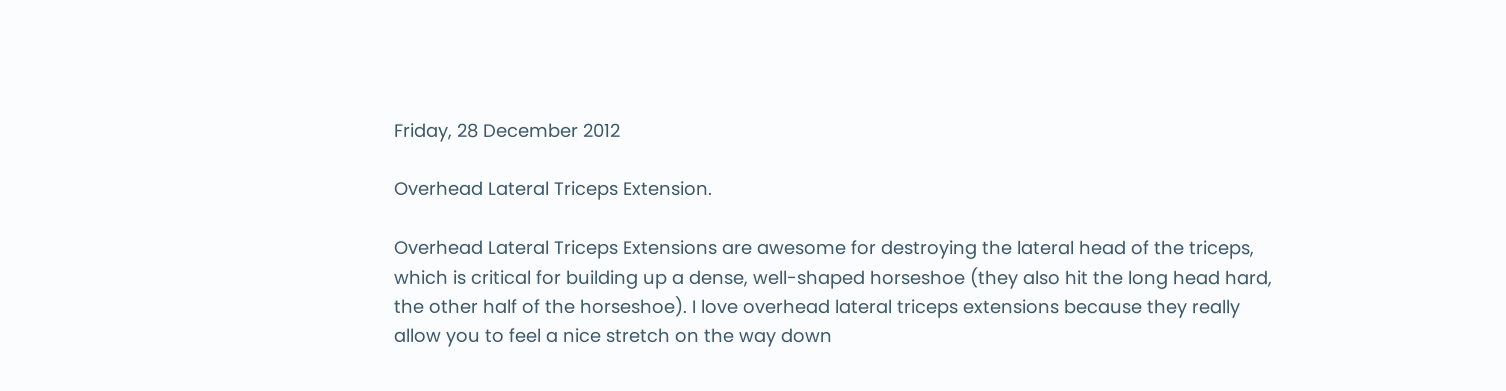Friday, 28 December 2012

Overhead Lateral Triceps Extension.

Overhead Lateral Triceps Extensions are awesome for destroying the lateral head of the triceps, which is critical for building up a dense, well-shaped horseshoe (they also hit the long head hard, the other half of the horseshoe). I love overhead lateral triceps extensions because they really allow you to feel a nice stretch on the way down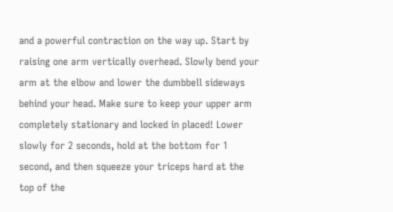and a powerful contraction on the way up. Start by raising one arm vertically overhead. Slowly bend your arm at the elbow and lower the dumbbell sideways behind your head. Make sure to keep your upper arm completely stationary and locked in placed! Lower slowly for 2 seconds, hold at the bottom for 1 second, and then squeeze your triceps hard at the top of the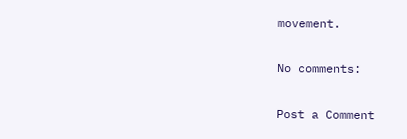movement.

No comments:

Post a Comment